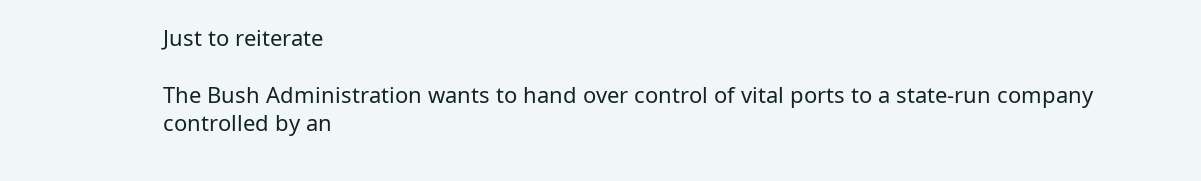Just to reiterate

The Bush Administration wants to hand over control of vital ports to a state-run company controlled by an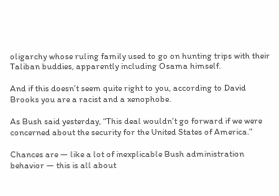oligarchy whose ruling family used to go on hunting trips with their Taliban buddies, apparently including Osama himself.

And if this doesn’t seem quite right to you, according to David Brooks you are a racist and a xenophobe.

As Bush said yesterday, “This deal wouldn’t go forward if we were concerned about the security for the United States of America.”

Chances are — like a lot of inexplicable Bush administration behavior — this is all about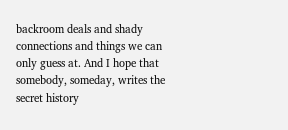backroom deals and shady connections and things we can only guess at. And I hope that somebody, someday, writes the secret history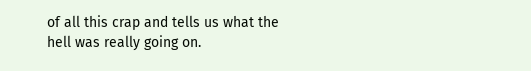of all this crap and tells us what the hell was really going on.